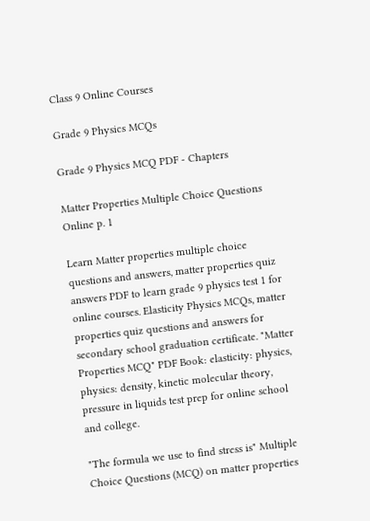Class 9 Online Courses

Grade 9 Physics MCQs

Grade 9 Physics MCQ PDF - Chapters

Matter Properties Multiple Choice Questions Online p. 1

Learn Matter properties multiple choice questions and answers, matter properties quiz answers PDF to learn grade 9 physics test 1 for online courses. Elasticity Physics MCQs, matter properties quiz questions and answers for secondary school graduation certificate. "Matter Properties MCQ" PDF Book: elasticity: physics, physics: density, kinetic molecular theory, pressure in liquids test prep for online school and college.

"The formula we use to find stress is" Multiple Choice Questions (MCQ) on matter properties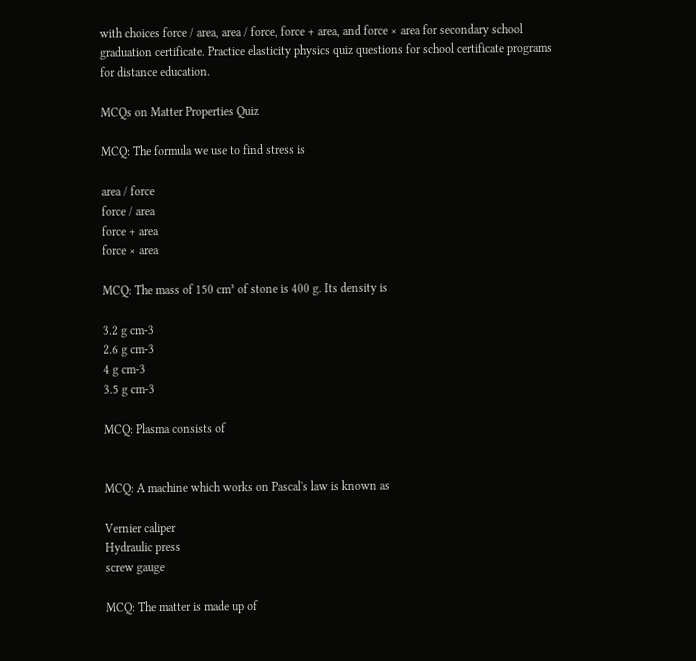with choices force / area, area / force, force + area, and force × area for secondary school graduation certificate. Practice elasticity physics quiz questions for school certificate programs for distance education.

MCQs on Matter Properties Quiz

MCQ: The formula we use to find stress is

area / force
force / area
force + area
force × area

MCQ: The mass of 150 cm³ of stone is 400 g. Its density is

3.2 g cm-3
2.6 g cm-3
4 g cm-3
3.5 g cm-3

MCQ: Plasma consists of


MCQ: A machine which works on Pascal's law is known as

Vernier caliper
Hydraulic press
screw gauge

MCQ: The matter is made up of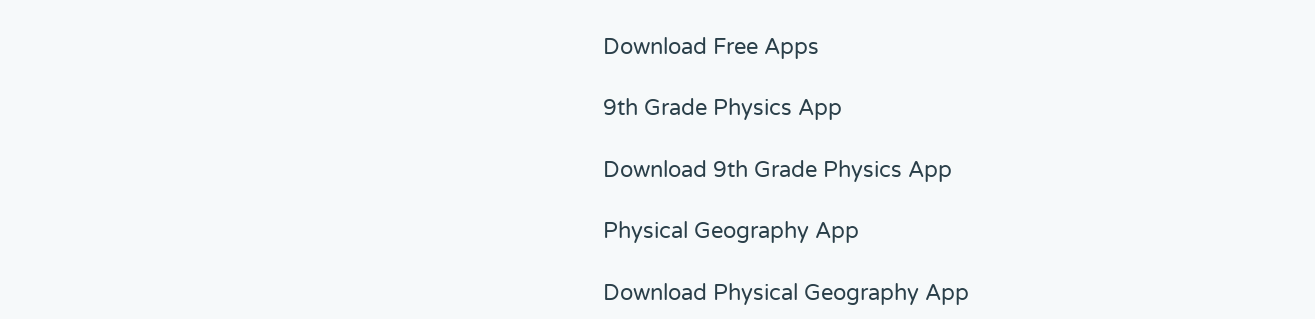Download Free Apps

9th Grade Physics App

Download 9th Grade Physics App

Physical Geography App

Download Physical Geography App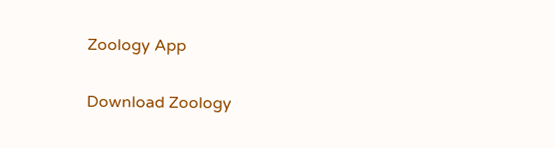Zoology App

Download Zoology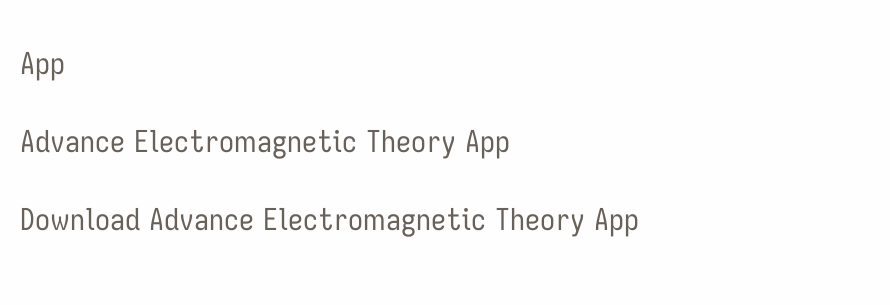App

Advance Electromagnetic Theory App

Download Advance Electromagnetic Theory App